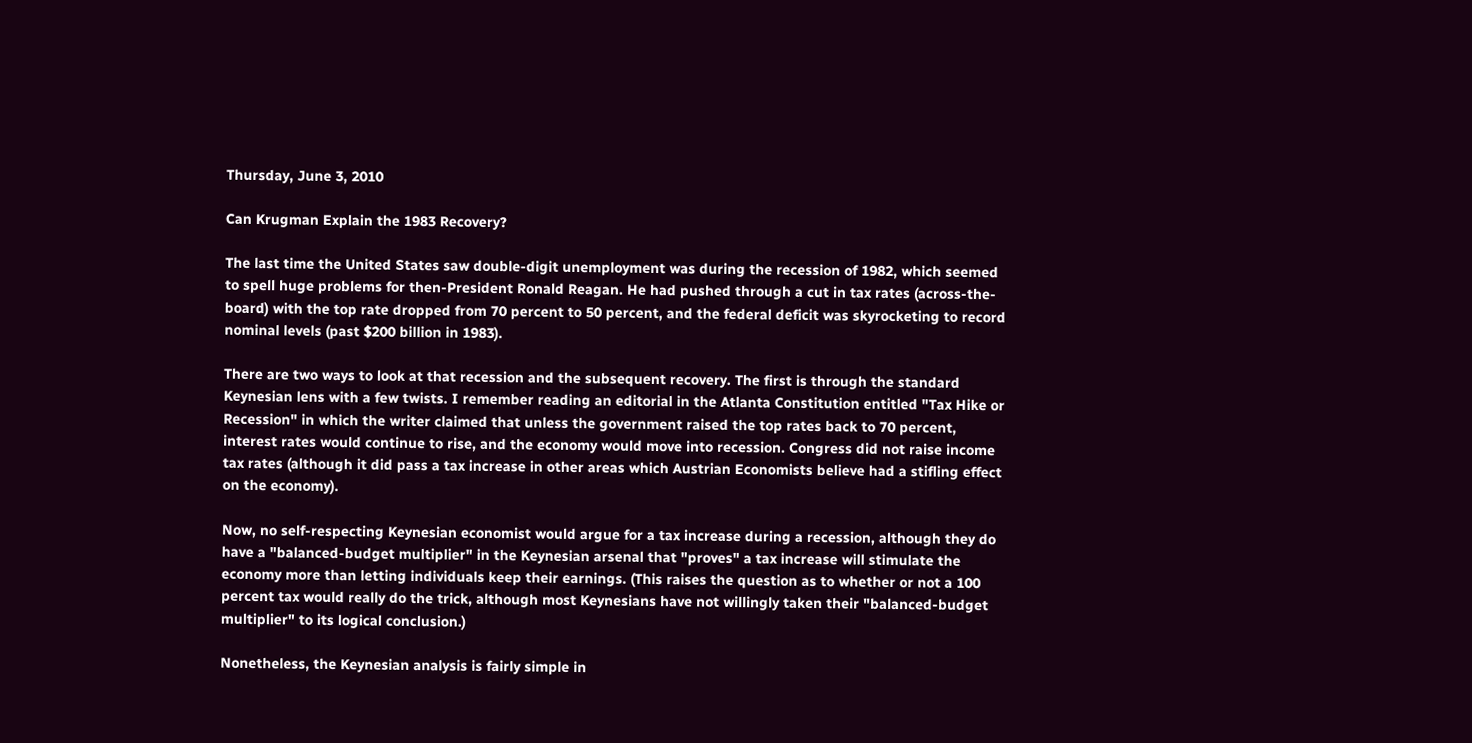Thursday, June 3, 2010

Can Krugman Explain the 1983 Recovery?

The last time the United States saw double-digit unemployment was during the recession of 1982, which seemed to spell huge problems for then-President Ronald Reagan. He had pushed through a cut in tax rates (across-the-board) with the top rate dropped from 70 percent to 50 percent, and the federal deficit was skyrocketing to record nominal levels (past $200 billion in 1983).

There are two ways to look at that recession and the subsequent recovery. The first is through the standard Keynesian lens with a few twists. I remember reading an editorial in the Atlanta Constitution entitled "Tax Hike or Recession" in which the writer claimed that unless the government raised the top rates back to 70 percent, interest rates would continue to rise, and the economy would move into recession. Congress did not raise income tax rates (although it did pass a tax increase in other areas which Austrian Economists believe had a stifling effect on the economy).

Now, no self-respecting Keynesian economist would argue for a tax increase during a recession, although they do have a "balanced-budget multiplier" in the Keynesian arsenal that "proves" a tax increase will stimulate the economy more than letting individuals keep their earnings. (This raises the question as to whether or not a 100 percent tax would really do the trick, although most Keynesians have not willingly taken their "balanced-budget multiplier" to its logical conclusion.)

Nonetheless, the Keynesian analysis is fairly simple in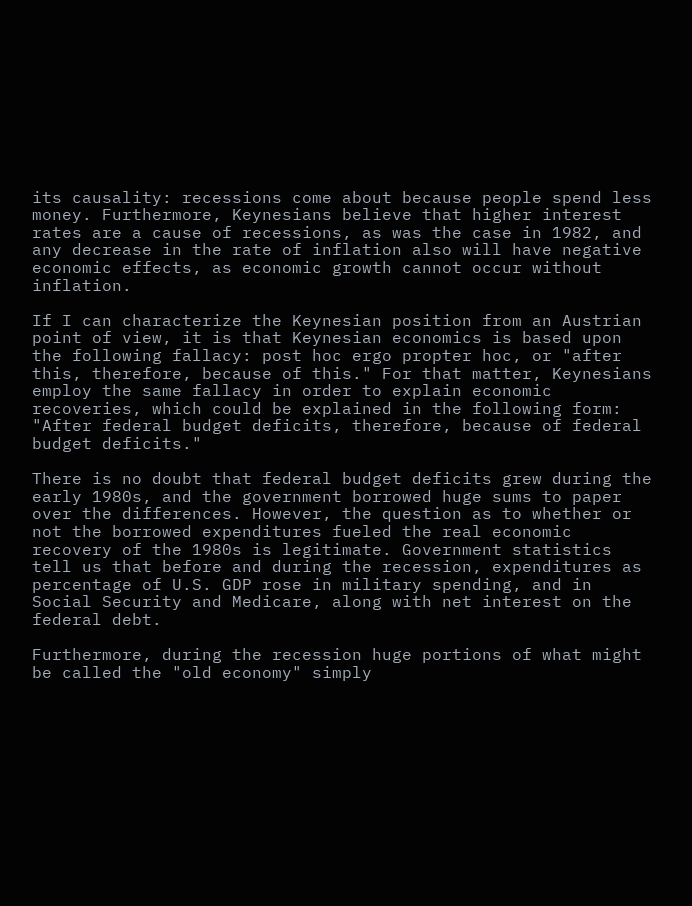its causality: recessions come about because people spend less money. Furthermore, Keynesians believe that higher interest rates are a cause of recessions, as was the case in 1982, and any decrease in the rate of inflation also will have negative economic effects, as economic growth cannot occur without inflation.

If I can characterize the Keynesian position from an Austrian point of view, it is that Keynesian economics is based upon the following fallacy: post hoc ergo propter hoc, or "after this, therefore, because of this." For that matter, Keynesians employ the same fallacy in order to explain economic recoveries, which could be explained in the following form: "After federal budget deficits, therefore, because of federal budget deficits."

There is no doubt that federal budget deficits grew during the early 1980s, and the government borrowed huge sums to paper over the differences. However, the question as to whether or not the borrowed expenditures fueled the real economic recovery of the 1980s is legitimate. Government statistics tell us that before and during the recession, expenditures as percentage of U.S. GDP rose in military spending, and in Social Security and Medicare, along with net interest on the federal debt.

Furthermore, during the recession huge portions of what might be called the "old economy" simply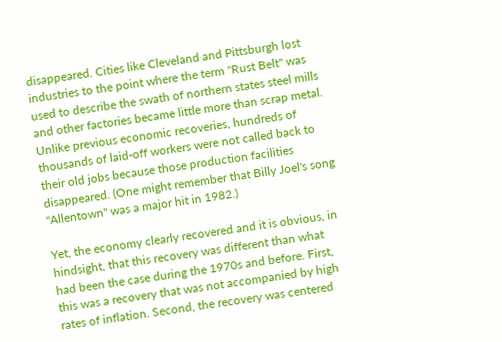disappeared. Cities like Cleveland and Pittsburgh lost industries to the point where the term "Rust Belt" was used to describe the swath of northern states steel mills and other factories became little more than scrap metal. Unlike previous economic recoveries, hundreds of thousands of laid-off workers were not called back to their old jobs because those production facilities disappeared. (One might remember that Billy Joel's song "Allentown" was a major hit in 1982.)

Yet, the economy clearly recovered and it is obvious, in hindsight, that this recovery was different than what had been the case during the 1970s and before. First, this was a recovery that was not accompanied by high rates of inflation. Second, the recovery was centered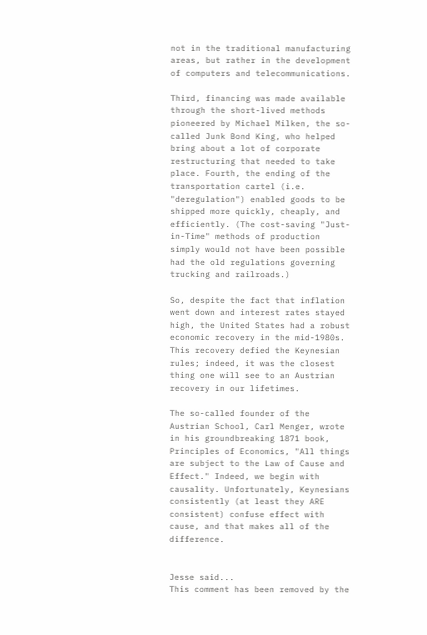not in the traditional manufacturing areas, but rather in the development of computers and telecommunications.

Third, financing was made available through the short-lived methods pioneered by Michael Milken, the so-called Junk Bond King, who helped bring about a lot of corporate restructuring that needed to take place. Fourth, the ending of the transportation cartel (i.e. "deregulation") enabled goods to be shipped more quickly, cheaply, and efficiently. (The cost-saving "Just-in-Time" methods of production simply would not have been possible had the old regulations governing trucking and railroads.)

So, despite the fact that inflation went down and interest rates stayed high, the United States had a robust economic recovery in the mid-1980s. This recovery defied the Keynesian rules; indeed, it was the closest thing one will see to an Austrian recovery in our lifetimes.

The so-called founder of the Austrian School, Carl Menger, wrote in his groundbreaking 1871 book, Principles of Economics, "All things are subject to the Law of Cause and Effect." Indeed, we begin with causality. Unfortunately, Keynesians consistently (at least they ARE consistent) confuse effect with cause, and that makes all of the difference.


Jesse said...
This comment has been removed by the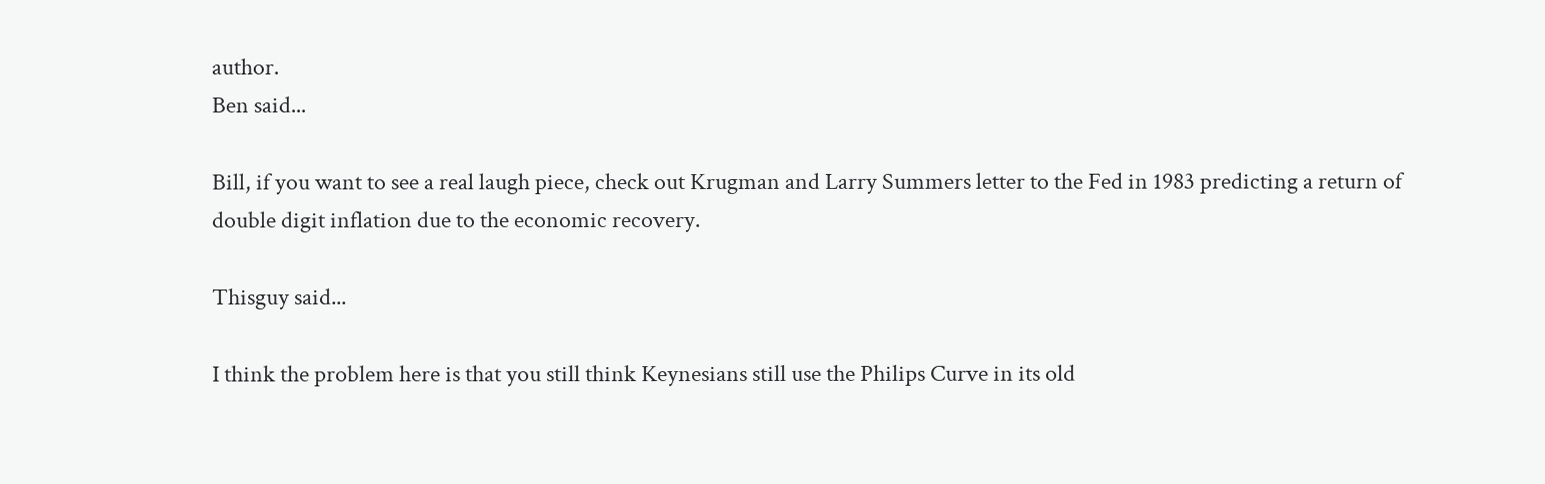author.
Ben said...

Bill, if you want to see a real laugh piece, check out Krugman and Larry Summers letter to the Fed in 1983 predicting a return of double digit inflation due to the economic recovery.

Thisguy said...

I think the problem here is that you still think Keynesians still use the Philips Curve in its old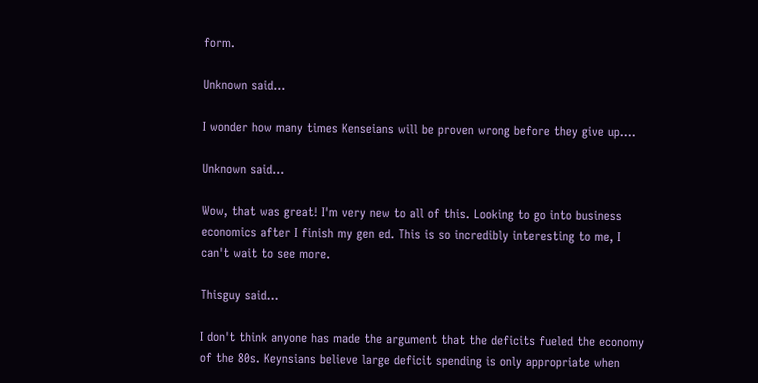form.

Unknown said...

I wonder how many times Kenseians will be proven wrong before they give up....

Unknown said...

Wow, that was great! I'm very new to all of this. Looking to go into business economics after I finish my gen ed. This is so incredibly interesting to me, I can't wait to see more.

Thisguy said...

I don't think anyone has made the argument that the deficits fueled the economy of the 80s. Keynsians believe large deficit spending is only appropriate when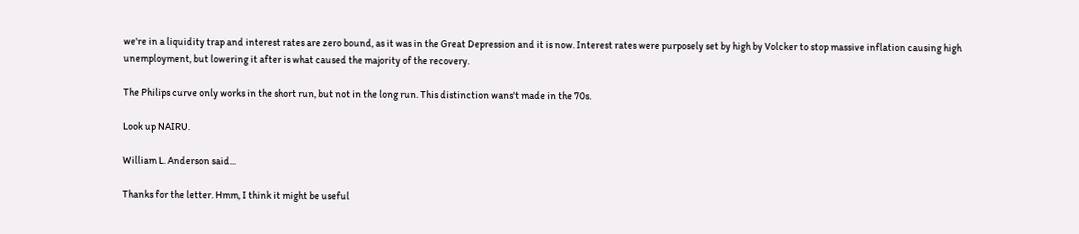we're in a liquidity trap and interest rates are zero bound, as it was in the Great Depression and it is now. Interest rates were purposely set by high by Volcker to stop massive inflation causing high unemployment, but lowering it after is what caused the majority of the recovery.

The Philips curve only works in the short run, but not in the long run. This distinction wans't made in the 70s.

Look up NAIRU.

William L. Anderson said...

Thanks for the letter. Hmm, I think it might be useful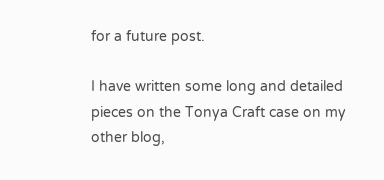for a future post.

I have written some long and detailed pieces on the Tonya Craft case on my other blog,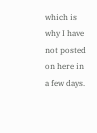which is why I have not posted on here in a few days.